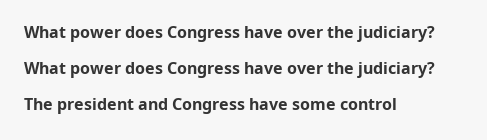What power does Congress have over the judiciary?

What power does Congress have over the judiciary?

The president and Congress have some control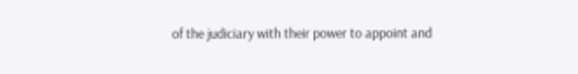of the judiciary with their power to appoint and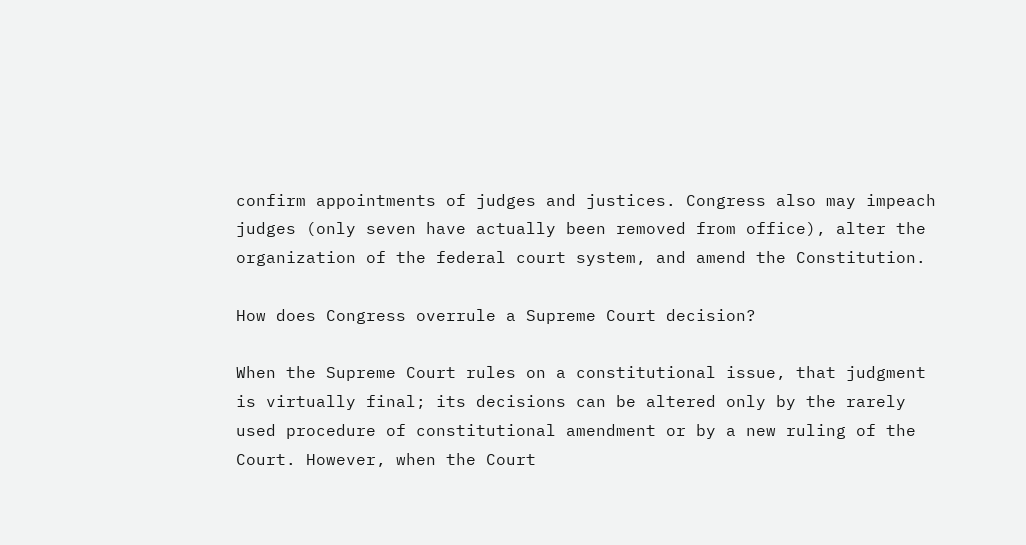confirm appointments of judges and justices. Congress also may impeach judges (only seven have actually been removed from office), alter the organization of the federal court system, and amend the Constitution.

How does Congress overrule a Supreme Court decision?

When the Supreme Court rules on a constitutional issue, that judgment is virtually final; its decisions can be altered only by the rarely used procedure of constitutional amendment or by a new ruling of the Court. However, when the Court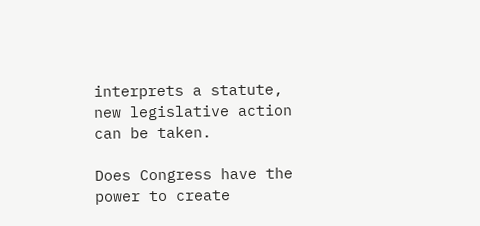interprets a statute, new legislative action can be taken.

Does Congress have the power to create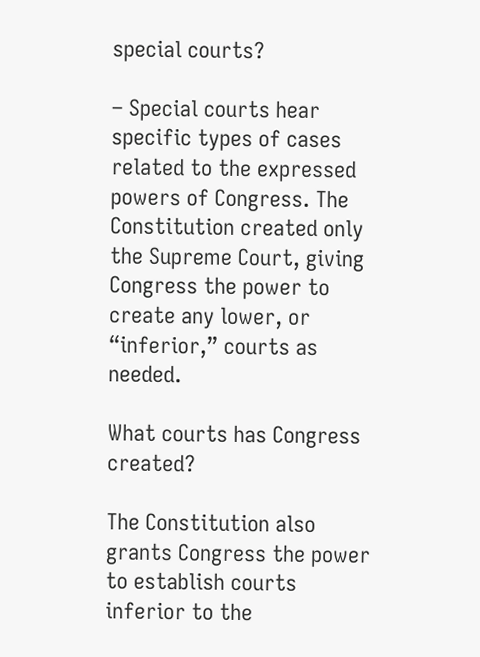special courts?

– Special courts hear specific types of cases related to the expressed powers of Congress. The Constitution created only the Supreme Court, giving Congress the power to create any lower, or “inferior,” courts as needed.

What courts has Congress created?

The Constitution also grants Congress the power to establish courts inferior to the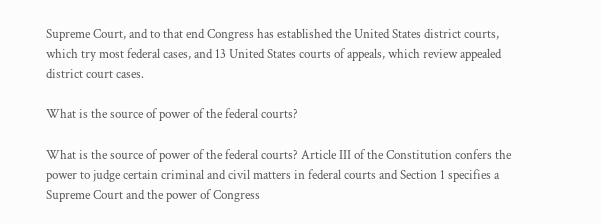Supreme Court, and to that end Congress has established the United States district courts, which try most federal cases, and 13 United States courts of appeals, which review appealed district court cases.

What is the source of power of the federal courts?

What is the source of power of the federal courts? Article III of the Constitution confers the power to judge certain criminal and civil matters in federal courts and Section 1 specifies a Supreme Court and the power of Congress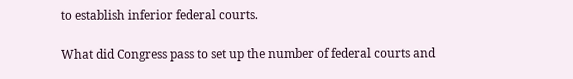to establish inferior federal courts.

What did Congress pass to set up the number of federal courts and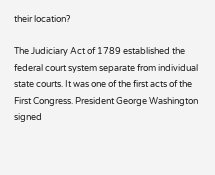their location?

The Judiciary Act of 1789 established the federal court system separate from individual state courts. It was one of the first acts of the First Congress. President George Washington signed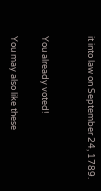it into law on September 24, 1789.


You already voted!

You may also like these